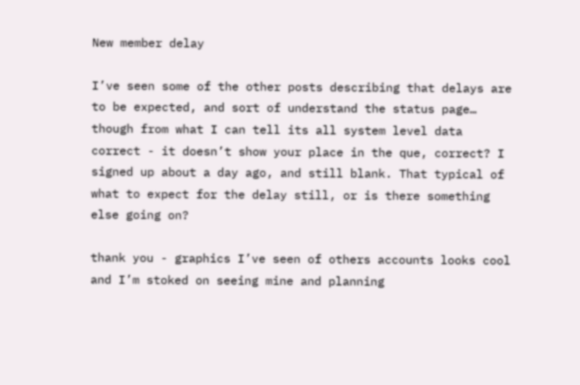New member delay

I’ve seen some of the other posts describing that delays are to be expected, and sort of understand the status page… though from what I can tell its all system level data correct - it doesn’t show your place in the que, correct? I signed up about a day ago, and still blank. That typical of what to expect for the delay still, or is there something else going on?

thank you - graphics I’ve seen of others accounts looks cool and I’m stoked on seeing mine and planning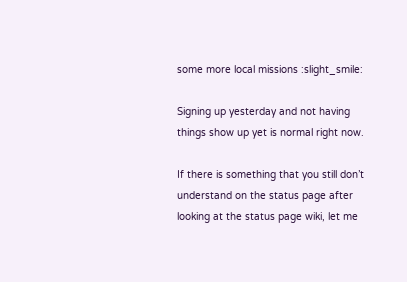some more local missions :slight_smile:

Signing up yesterday and not having things show up yet is normal right now.

If there is something that you still don’t understand on the status page after looking at the status page wiki, let me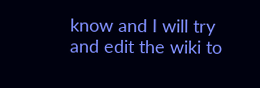know and I will try and edit the wiki to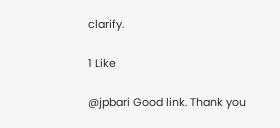clarify.

1 Like

@jpbari Good link. Thank you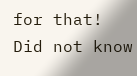for that! Did not know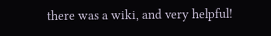there was a wiki, and very helpful!